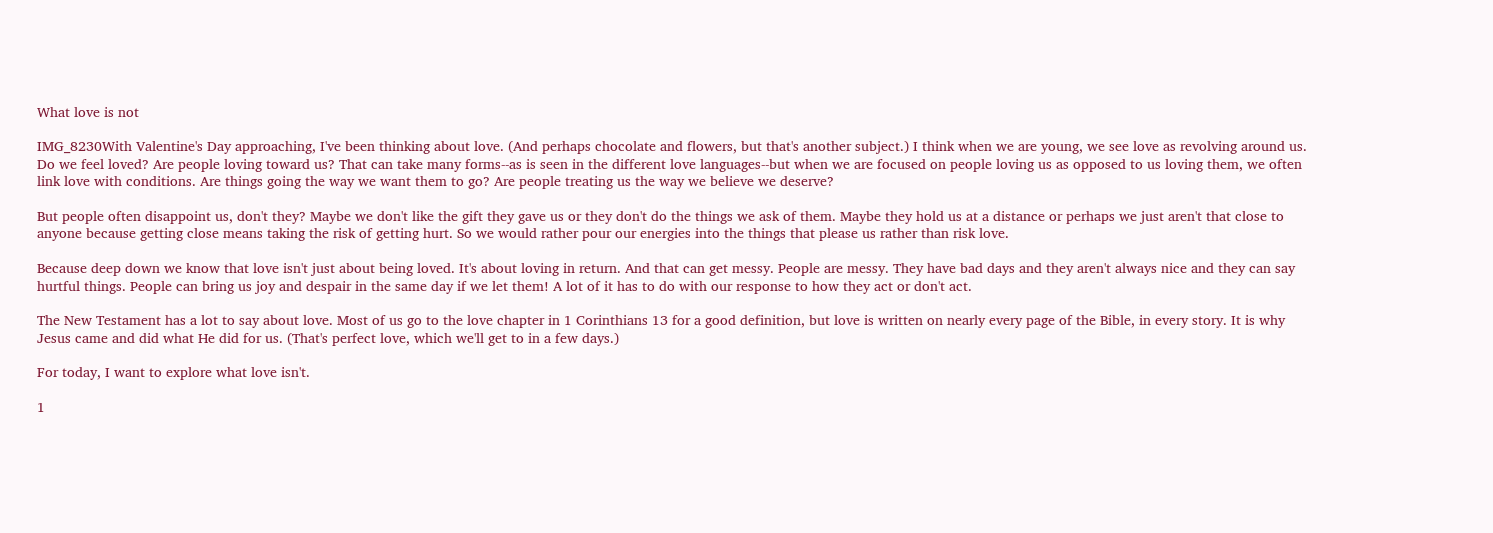What love is not

IMG_8230With Valentine's Day approaching, I've been thinking about love. (And perhaps chocolate and flowers, but that's another subject.) I think when we are young, we see love as revolving around us. Do we feel loved? Are people loving toward us? That can take many forms--as is seen in the different love languages--but when we are focused on people loving us as opposed to us loving them, we often link love with conditions. Are things going the way we want them to go? Are people treating us the way we believe we deserve?

But people often disappoint us, don't they? Maybe we don't like the gift they gave us or they don't do the things we ask of them. Maybe they hold us at a distance or perhaps we just aren't that close to anyone because getting close means taking the risk of getting hurt. So we would rather pour our energies into the things that please us rather than risk love.

Because deep down we know that love isn't just about being loved. It's about loving in return. And that can get messy. People are messy. They have bad days and they aren't always nice and they can say hurtful things. People can bring us joy and despair in the same day if we let them! A lot of it has to do with our response to how they act or don't act.

The New Testament has a lot to say about love. Most of us go to the love chapter in 1 Corinthians 13 for a good definition, but love is written on nearly every page of the Bible, in every story. It is why Jesus came and did what He did for us. (That's perfect love, which we'll get to in a few days.)

For today, I want to explore what love isn't.

1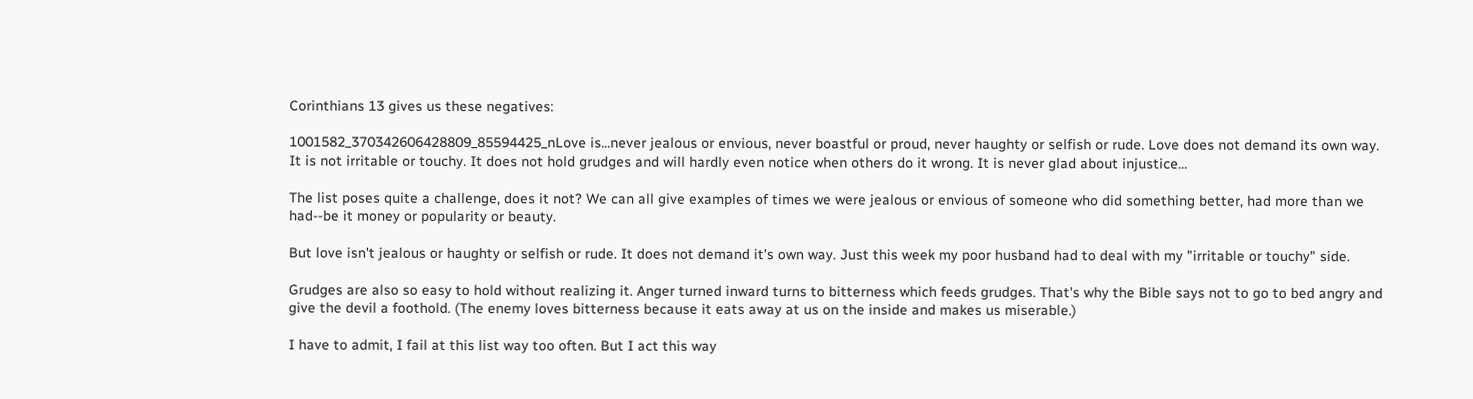Corinthians 13 gives us these negatives:

1001582_370342606428809_85594425_nLove is...never jealous or envious, never boastful or proud, never haughty or selfish or rude. Love does not demand its own way. It is not irritable or touchy. It does not hold grudges and will hardly even notice when others do it wrong. It is never glad about injustice...

The list poses quite a challenge, does it not? We can all give examples of times we were jealous or envious of someone who did something better, had more than we had--be it money or popularity or beauty.

But love isn't jealous or haughty or selfish or rude. It does not demand it's own way. Just this week my poor husband had to deal with my "irritable or touchy" side.

Grudges are also so easy to hold without realizing it. Anger turned inward turns to bitterness which feeds grudges. That's why the Bible says not to go to bed angry and give the devil a foothold. (The enemy loves bitterness because it eats away at us on the inside and makes us miserable.)

I have to admit, I fail at this list way too often. But I act this way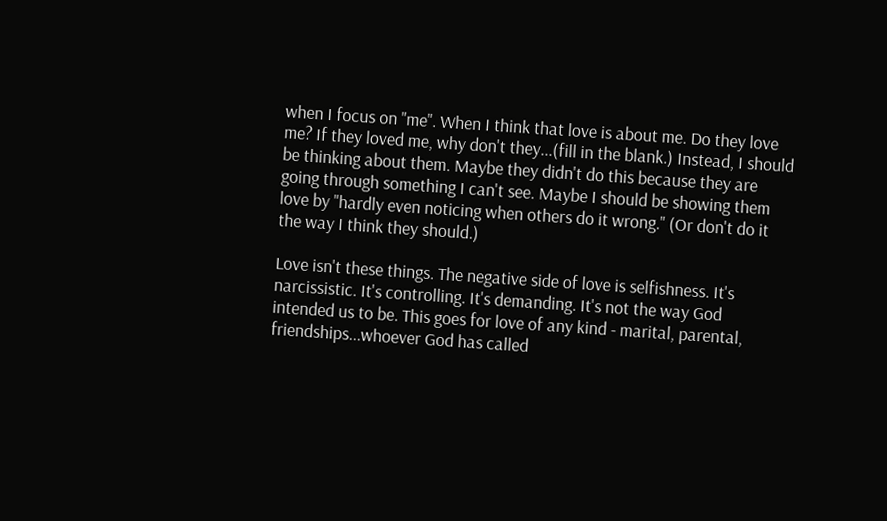when I focus on "me". When I think that love is about me. Do they love me? If they loved me, why don't they...(fill in the blank.) Instead, I should be thinking about them. Maybe they didn't do this because they are going through something I can't see. Maybe I should be showing them love by "hardly even noticing when others do it wrong." (Or don't do it the way I think they should.)

Love isn't these things. The negative side of love is selfishness. It's narcissistic. It's controlling. It's demanding. It's not the way God intended us to be. This goes for love of any kind - marital, parental, friendships...whoever God has called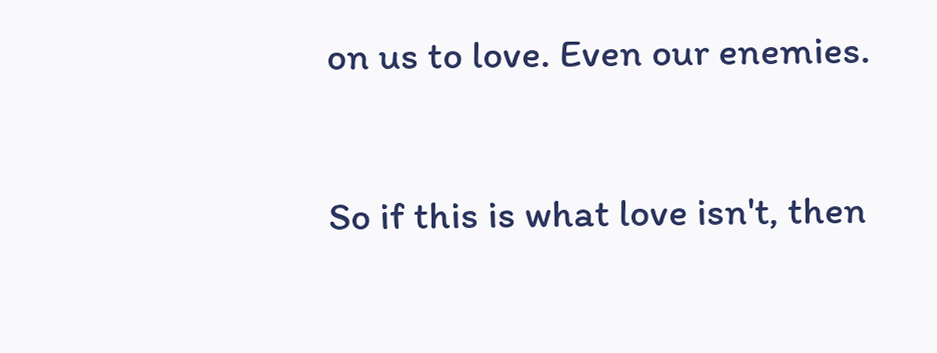on us to love. Even our enemies.

So if this is what love isn't, then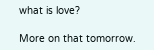what is love?

More on that tomorrow.